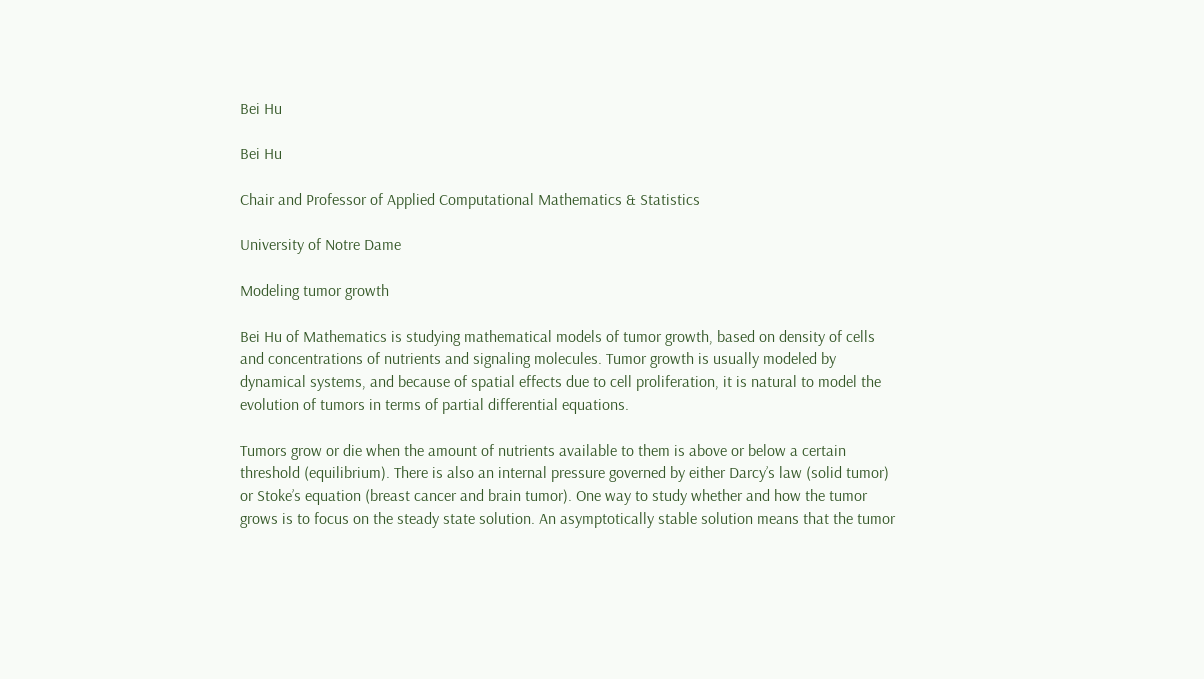Bei Hu

Bei Hu

Chair and Professor of Applied Computational Mathematics & Statistics

University of Notre Dame

Modeling tumor growth

Bei Hu of Mathematics is studying mathematical models of tumor growth, based on density of cells and concentrations of nutrients and signaling molecules. Tumor growth is usually modeled by dynamical systems, and because of spatial effects due to cell proliferation, it is natural to model the evolution of tumors in terms of partial differential equations.

Tumors grow or die when the amount of nutrients available to them is above or below a certain threshold (equilibrium). There is also an internal pressure governed by either Darcy’s law (solid tumor) or Stoke’s equation (breast cancer and brain tumor). One way to study whether and how the tumor grows is to focus on the steady state solution. An asymptotically stable solution means that the tumor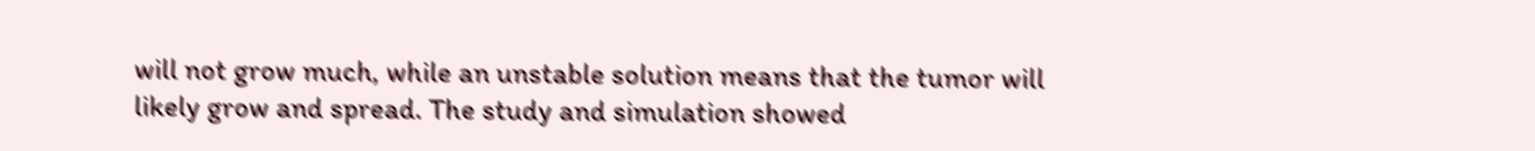will not grow much, while an unstable solution means that the tumor will likely grow and spread. The study and simulation showed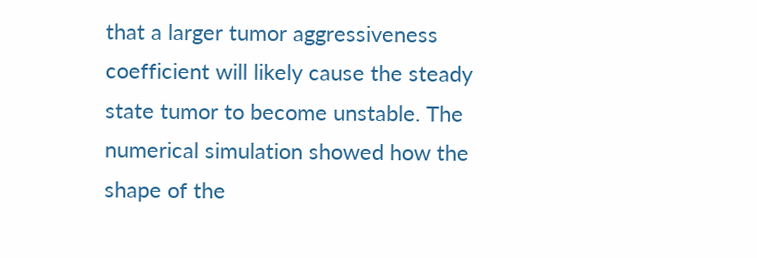that a larger tumor aggressiveness coefficient will likely cause the steady state tumor to become unstable. The numerical simulation showed how the shape of the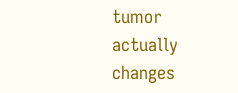tumor actually changes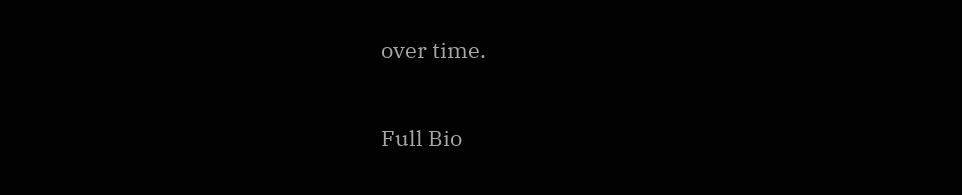over time.

Full Bio